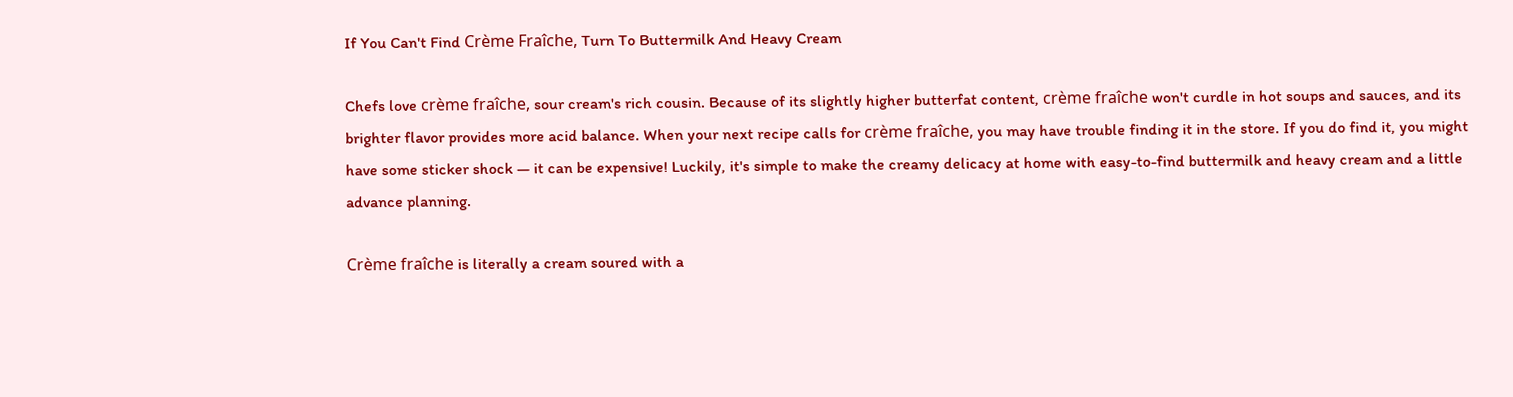If You Can't Find Crème Fraîche, Turn To Buttermilk And Heavy Cream

Chefs love crème fraîche, sour cream's rich cousin. Because of its slightly higher butterfat content, crème fraîche won't curdle in hot soups and sauces, and its brighter flavor provides more acid balance. When your next recipe calls for crème fraîche, you may have trouble finding it in the store. If you do find it, you might have some sticker shock — it can be expensive! Luckily, it's simple to make the creamy delicacy at home with easy-to-find buttermilk and heavy cream and a little advance planning.

Crème fraîche is literally a cream soured with a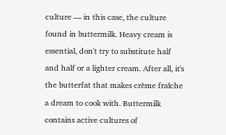culture — in this case, the culture found in buttermilk. Heavy cream is essential, don't try to substitute half and half or a lighter cream. After all, it's the butterfat that makes crème fraîche a dream to cook with. Buttermilk contains active cultures of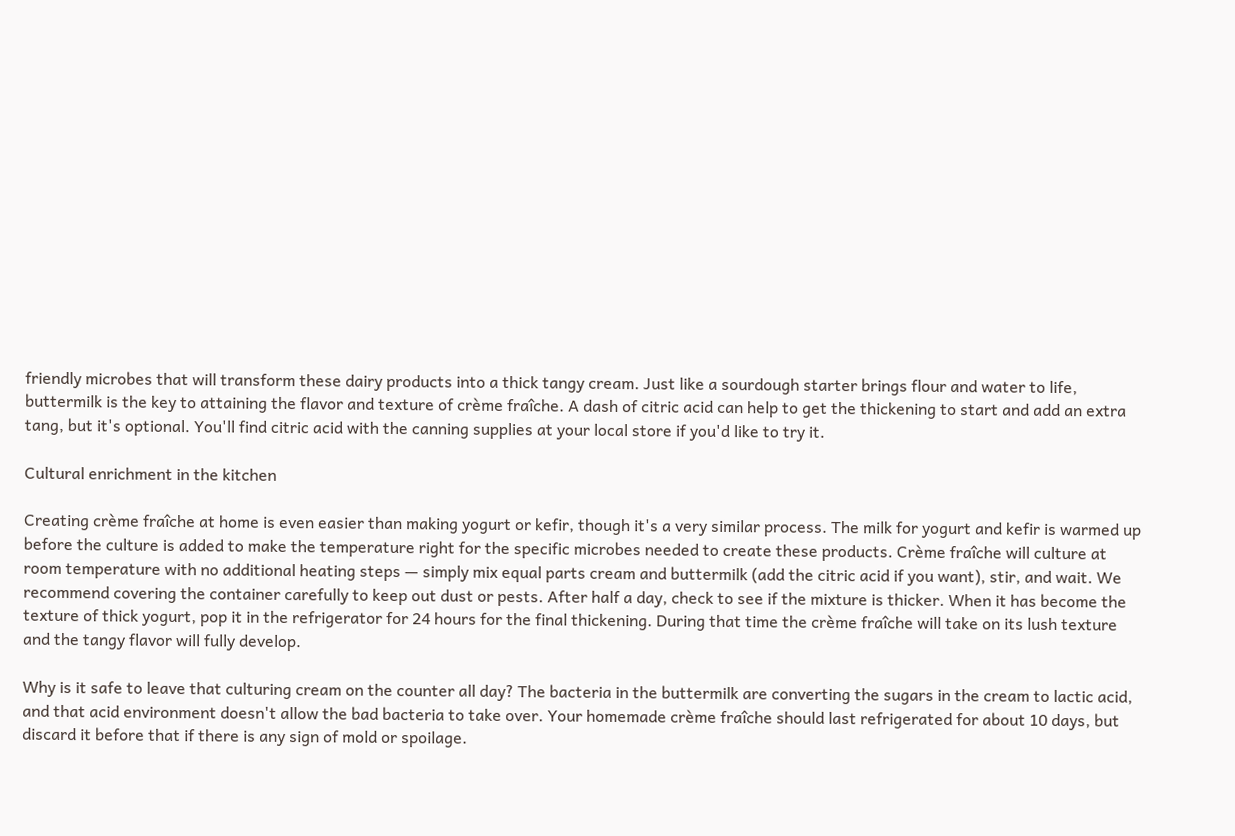friendly microbes that will transform these dairy products into a thick tangy cream. Just like a sourdough starter brings flour and water to life, buttermilk is the key to attaining the flavor and texture of crème fraîche. A dash of citric acid can help to get the thickening to start and add an extra tang, but it's optional. You'll find citric acid with the canning supplies at your local store if you'd like to try it.

Cultural enrichment in the kitchen

Creating crème fraîche at home is even easier than making yogurt or kefir, though it's a very similar process. The milk for yogurt and kefir is warmed up before the culture is added to make the temperature right for the specific microbes needed to create these products. Crème fraîche will culture at room temperature with no additional heating steps — simply mix equal parts cream and buttermilk (add the citric acid if you want), stir, and wait. We recommend covering the container carefully to keep out dust or pests. After half a day, check to see if the mixture is thicker. When it has become the texture of thick yogurt, pop it in the refrigerator for 24 hours for the final thickening. During that time the crème fraîche will take on its lush texture and the tangy flavor will fully develop.

Why is it safe to leave that culturing cream on the counter all day? The bacteria in the buttermilk are converting the sugars in the cream to lactic acid, and that acid environment doesn't allow the bad bacteria to take over. Your homemade crème fraîche should last refrigerated for about 10 days, but discard it before that if there is any sign of mold or spoilage.